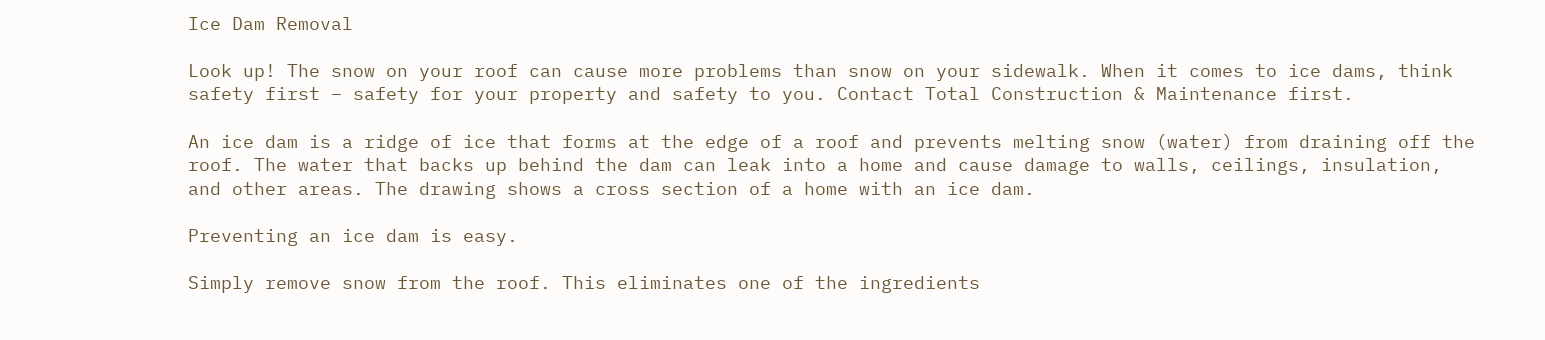Ice Dam Removal

Look up! The snow on your roof can cause more problems than snow on your sidewalk. When it comes to ice dams, think safety first – safety for your property and safety to you. Contact Total Construction & Maintenance first.

An ice dam is a ridge of ice that forms at the edge of a roof and prevents melting snow (water) from draining off the roof. The water that backs up behind the dam can leak into a home and cause damage to walls, ceilings, insulation, and other areas. The drawing shows a cross section of a home with an ice dam.

Preventing an ice dam is easy.

Simply remove snow from the roof. This eliminates one of the ingredients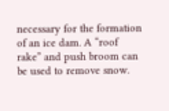necessary for the formation of an ice dam. A “roof rake” and push broom can be used to remove snow.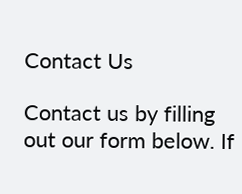Contact Us

Contact us by filling out our form below. If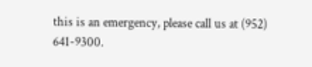this is an emergency, please call us at (952) 641-9300.